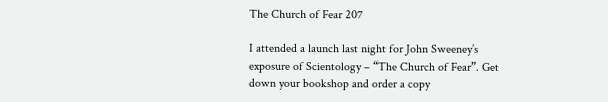The Church of Fear 207

I attended a launch last night for John Sweeney’s exposure of Scientology – “The Church of Fear”. Get down your bookshop and order a copy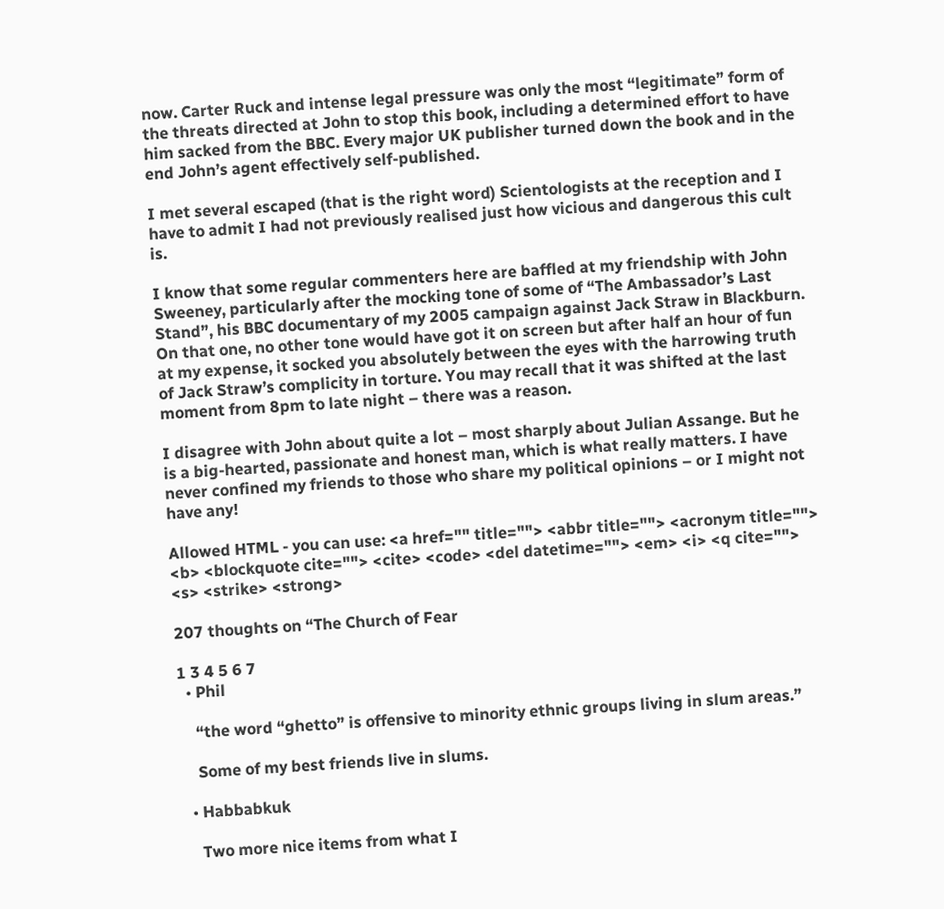now. Carter Ruck and intense legal pressure was only the most “legitimate” form of the threats directed at John to stop this book, including a determined effort to have him sacked from the BBC. Every major UK publisher turned down the book and in the end John’s agent effectively self-published.

I met several escaped (that is the right word) Scientologists at the reception and I have to admit I had not previously realised just how vicious and dangerous this cult is.

I know that some regular commenters here are baffled at my friendship with John Sweeney, particularly after the mocking tone of some of “The Ambassador’s Last Stand”, his BBC documentary of my 2005 campaign against Jack Straw in Blackburn. On that one, no other tone would have got it on screen but after half an hour of fun at my expense, it socked you absolutely between the eyes with the harrowing truth of Jack Straw’s complicity in torture. You may recall that it was shifted at the last moment from 8pm to late night – there was a reason.

I disagree with John about quite a lot – most sharply about Julian Assange. But he is a big-hearted, passionate and honest man, which is what really matters. I have never confined my friends to those who share my political opinions – or I might not have any!

Allowed HTML - you can use: <a href="" title=""> <abbr title=""> <acronym title=""> <b> <blockquote cite=""> <cite> <code> <del datetime=""> <em> <i> <q cite=""> <s> <strike> <strong>

207 thoughts on “The Church of Fear

1 3 4 5 6 7
  • Phil

    “the word “ghetto” is offensive to minority ethnic groups living in slum areas.”

    Some of my best friends live in slums.

  • Habbabkuk

    Two more nice items from what I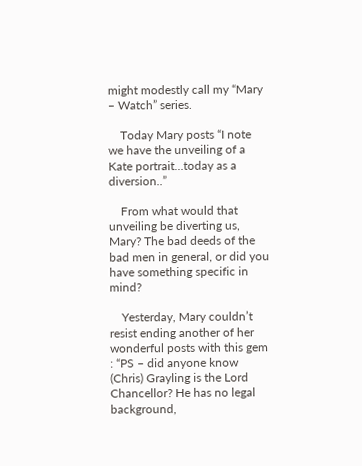might modestly call my “Mary – Watch” series.

    Today Mary posts “I note we have the unveiling of a Kate portrait…today as a diversion..”

    From what would that unveiling be diverting us, Mary? The bad deeds of the bad men in general, or did you have something specific in mind?

    Yesterday, Mary couldn’t resist ending another of her wonderful posts with this gem : “PS – did anyone know (Chris) Grayling is the Lord Chancellor? He has no legal background,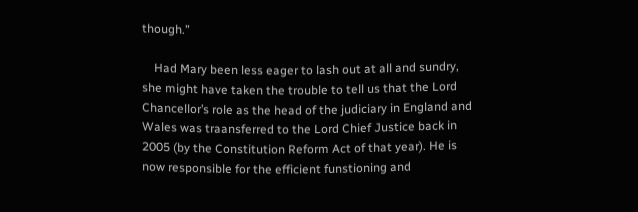though.”

    Had Mary been less eager to lash out at all and sundry, she might have taken the trouble to tell us that the Lord Chancellor’s role as the head of the judiciary in England and Wales was traansferred to the Lord Chief Justice back in 2005 (by the Constitution Reform Act of that year). He is now responsible for the efficient funstioning and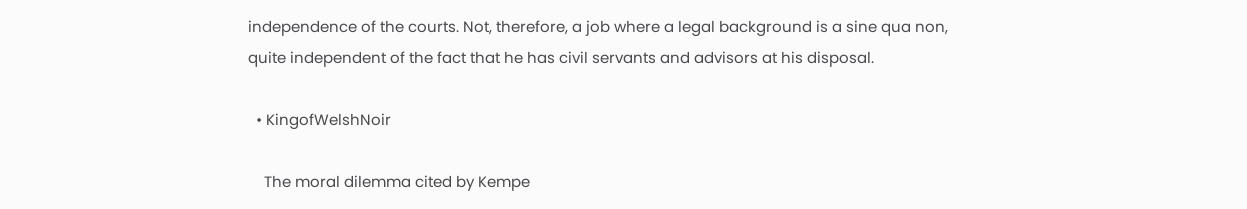independence of the courts. Not, therefore, a job where a legal background is a sine qua non, quite independent of the fact that he has civil servants and advisors at his disposal.

  • KingofWelshNoir

    The moral dilemma cited by Kempe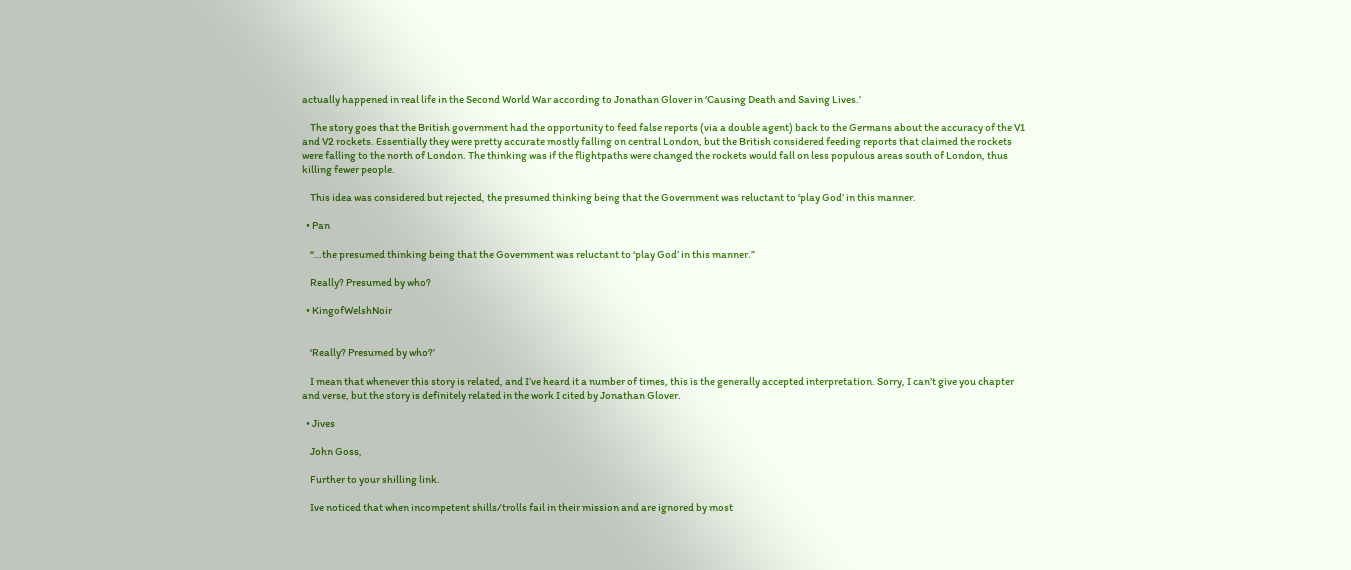actually happened in real life in the Second World War according to Jonathan Glover in ‘Causing Death and Saving Lives.’

    The story goes that the British government had the opportunity to feed false reports (via a double agent) back to the Germans about the accuracy of the V1 and V2 rockets. Essentially they were pretty accurate mostly falling on central London, but the British considered feeding reports that claimed the rockets were falling to the north of London. The thinking was if the flightpaths were changed the rockets would fall on less populous areas south of London, thus killing fewer people.

    This idea was considered but rejected, the presumed thinking being that the Government was reluctant to ‘play God’ in this manner.

  • Pan

    “…the presumed thinking being that the Government was reluctant to ‘play God’ in this manner.”

    Really? Presumed by who?

  • KingofWelshNoir


    ‘Really? Presumed by who?’

    I mean that whenever this story is related, and I’ve heard it a number of times, this is the generally accepted interpretation. Sorry, I can’t give you chapter and verse, but the story is definitely related in the work I cited by Jonathan Glover.

  • Jives

    John Goss,

    Further to your shilling link.

    Ive noticed that when incompetent shills/trolls fail in their mission and are ignored by most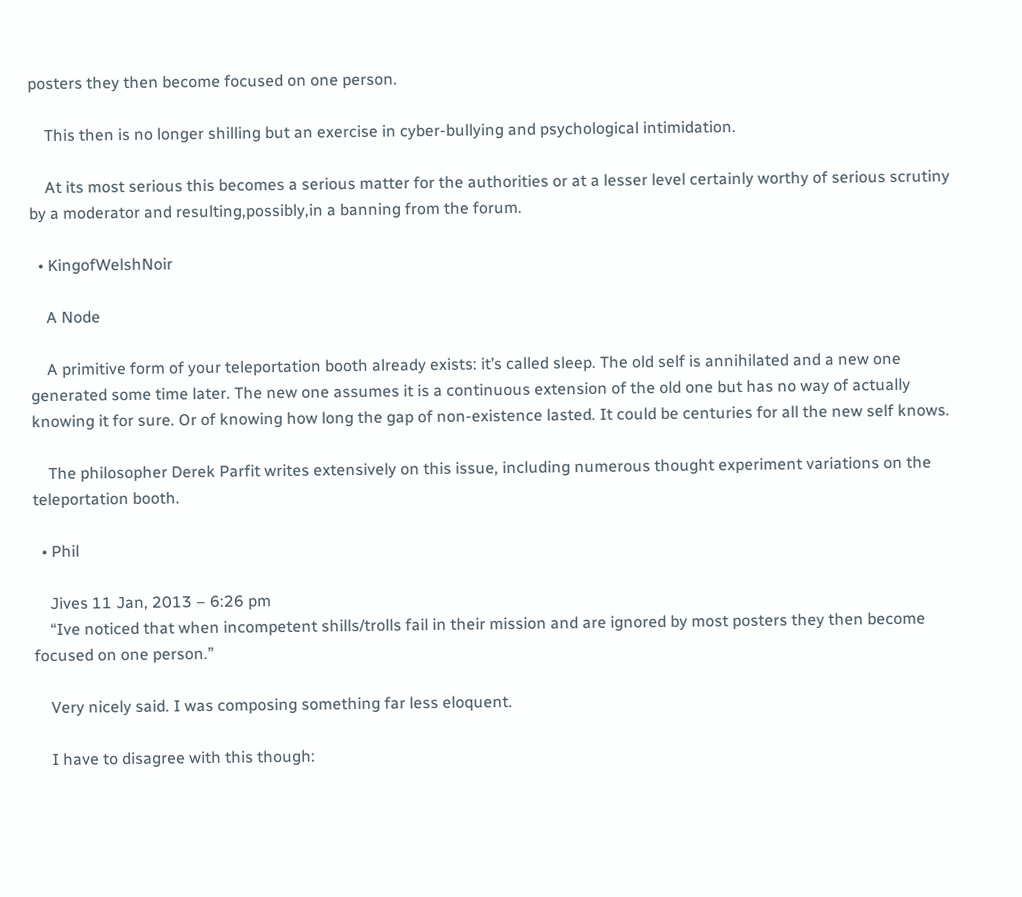posters they then become focused on one person.

    This then is no longer shilling but an exercise in cyber-bullying and psychological intimidation.

    At its most serious this becomes a serious matter for the authorities or at a lesser level certainly worthy of serious scrutiny by a moderator and resulting,possibly,in a banning from the forum.

  • KingofWelshNoir

    A Node

    A primitive form of your teleportation booth already exists: it’s called sleep. The old self is annihilated and a new one generated some time later. The new one assumes it is a continuous extension of the old one but has no way of actually knowing it for sure. Or of knowing how long the gap of non-existence lasted. It could be centuries for all the new self knows.

    The philosopher Derek Parfit writes extensively on this issue, including numerous thought experiment variations on the teleportation booth.

  • Phil

    Jives 11 Jan, 2013 – 6:26 pm
    “Ive noticed that when incompetent shills/trolls fail in their mission and are ignored by most posters they then become focused on one person.”

    Very nicely said. I was composing something far less eloquent.

    I have to disagree with this though: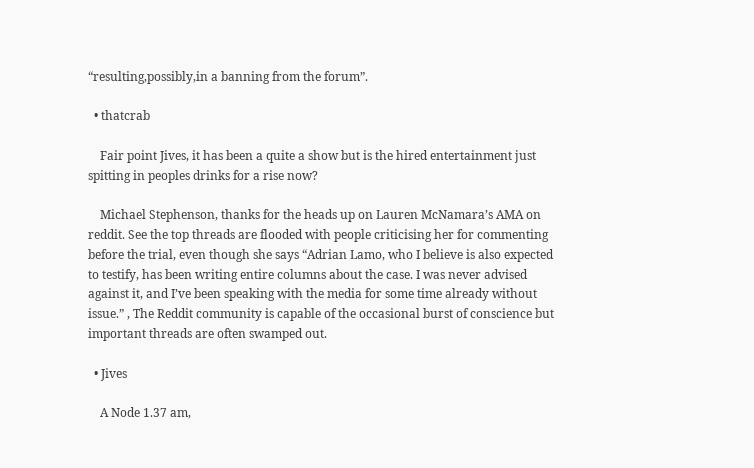“resulting,possibly,in a banning from the forum”.

  • thatcrab

    Fair point Jives, it has been a quite a show but is the hired entertainment just spitting in peoples drinks for a rise now?

    Michael Stephenson, thanks for the heads up on Lauren McNamara’s AMA on reddit. See the top threads are flooded with people criticising her for commenting before the trial, even though she says “Adrian Lamo, who I believe is also expected to testify, has been writing entire columns about the case. I was never advised against it, and I’ve been speaking with the media for some time already without issue.” , The Reddit community is capable of the occasional burst of conscience but important threads are often swamped out.

  • Jives

    A Node 1.37 am,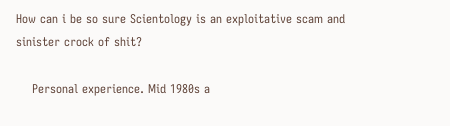How can i be so sure Scientology is an exploitative scam and sinister crock of shit?

    Personal experience. Mid 1980s a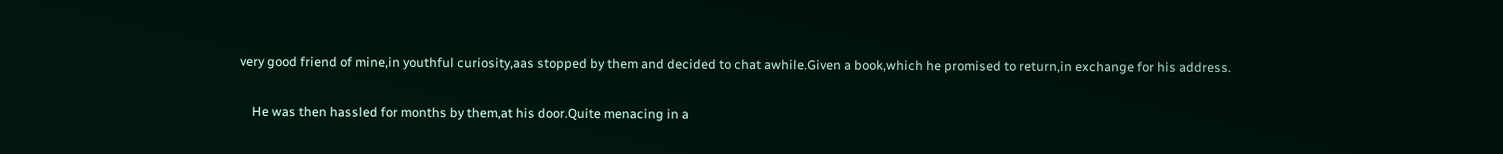very good friend of mine,in youthful curiosity,aas stopped by them and decided to chat awhile.Given a book,which he promised to return,in exchange for his address.

    He was then hassled for months by them,at his door.Quite menacing in a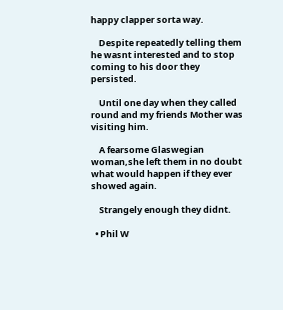happy clapper sorta way.

    Despite repeatedly telling them he wasnt interested and to stop coming to his door they persisted.

    Until one day when they called round and my friends Mother was visiting him.

    A fearsome Glaswegian woman,she left them in no doubt what would happen if they ever showed again.

    Strangely enough they didnt.

  • Phil W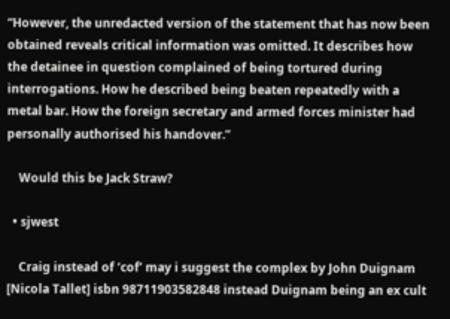“However, the unredacted version of the statement that has now been obtained reveals critical information was omitted. It describes how the detainee in question complained of being tortured during interrogations. How he described being beaten repeatedly with a metal bar. How the foreign secretary and armed forces minister had personally authorised his handover.”

    Would this be Jack Straw?

  • sjwest

    Craig instead of ‘cof’ may i suggest the complex by John Duignam [Nicola Tallet] isbn 98711903582848 instead Duignam being an ex cult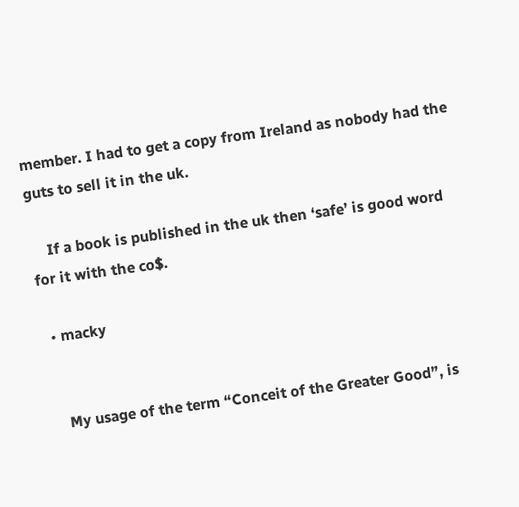member. I had to get a copy from Ireland as nobody had the guts to sell it in the uk.

    If a book is published in the uk then ‘safe’ is good word for it with the co$.

  • macky


    My usage of the term “Conceit of the Greater Good”, is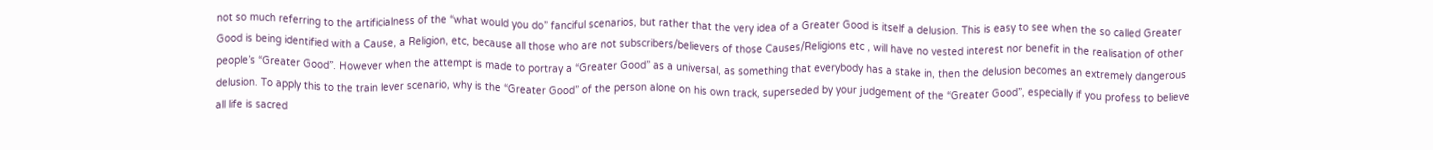not so much referring to the artificialness of the “what would you do” fanciful scenarios, but rather that the very idea of a Greater Good is itself a delusion. This is easy to see when the so called Greater Good is being identified with a Cause, a Religion, etc, because all those who are not subscribers/believers of those Causes/Religions etc , will have no vested interest nor benefit in the realisation of other people’s “Greater Good”. However when the attempt is made to portray a “Greater Good” as a universal, as something that everybody has a stake in, then the delusion becomes an extremely dangerous delusion. To apply this to the train lever scenario, why is the “Greater Good” of the person alone on his own track, superseded by your judgement of the “Greater Good”, especially if you profess to believe all life is sacred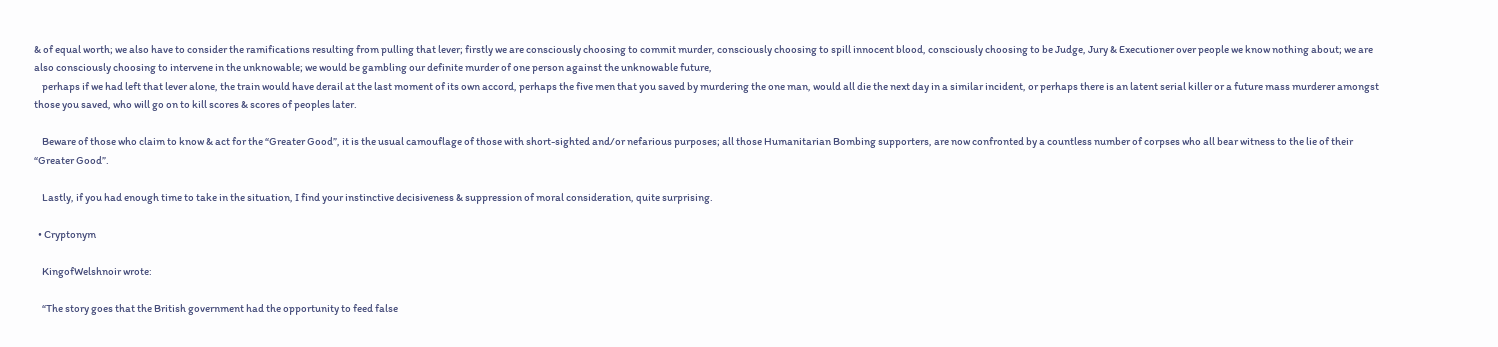& of equal worth; we also have to consider the ramifications resulting from pulling that lever; firstly we are consciously choosing to commit murder, consciously choosing to spill innocent blood, consciously choosing to be Judge, Jury & Executioner over people we know nothing about; we are also consciously choosing to intervene in the unknowable; we would be gambling our definite murder of one person against the unknowable future,
    perhaps if we had left that lever alone, the train would have derail at the last moment of its own accord, perhaps the five men that you saved by murdering the one man, would all die the next day in a similar incident, or perhaps there is an latent serial killer or a future mass murderer amongst those you saved, who will go on to kill scores & scores of peoples later.

    Beware of those who claim to know & act for the “Greater Good”, it is the usual camouflage of those with short-sighted and/or nefarious purposes; all those Humanitarian Bombing supporters, are now confronted by a countless number of corpses who all bear witness to the lie of their “Greater Good”.

    Lastly, if you had enough time to take in the situation, I find your instinctive decisiveness & suppression of moral consideration, quite surprising.

  • Cryptonym

    KingofWelshnoir wrote:

    “The story goes that the British government had the opportunity to feed false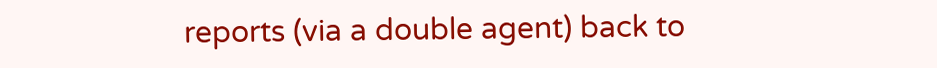reports (via a double agent) back to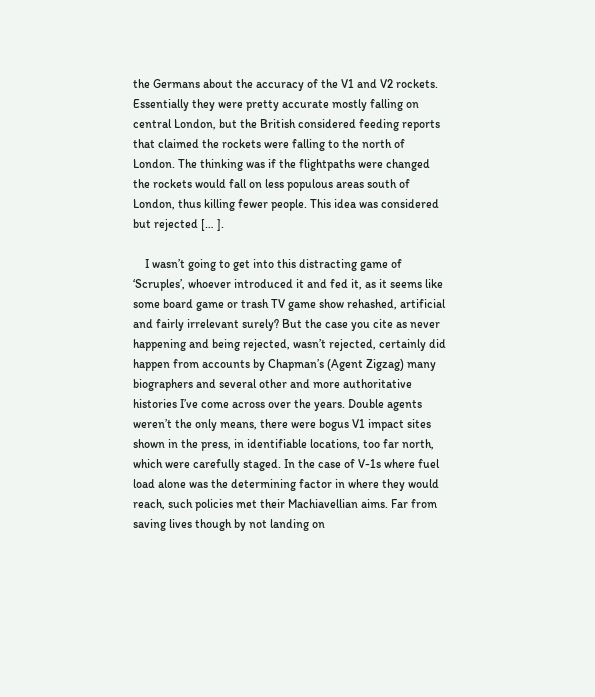the Germans about the accuracy of the V1 and V2 rockets. Essentially they were pretty accurate mostly falling on central London, but the British considered feeding reports that claimed the rockets were falling to the north of London. The thinking was if the flightpaths were changed the rockets would fall on less populous areas south of London, thus killing fewer people. This idea was considered but rejected [… ].

    I wasn’t going to get into this distracting game of ‘Scruples’, whoever introduced it and fed it, as it seems like some board game or trash TV game show rehashed, artificial and fairly irrelevant surely? But the case you cite as never happening and being rejected, wasn’t rejected, certainly did happen from accounts by Chapman’s (Agent Zigzag) many biographers and several other and more authoritative histories I’ve come across over the years. Double agents weren’t the only means, there were bogus V1 impact sites shown in the press, in identifiable locations, too far north, which were carefully staged. In the case of V-1s where fuel load alone was the determining factor in where they would reach, such policies met their Machiavellian aims. Far from saving lives though by not landing on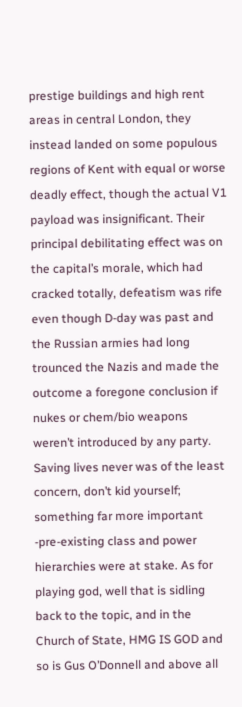prestige buildings and high rent areas in central London, they instead landed on some populous regions of Kent with equal or worse deadly effect, though the actual V1 payload was insignificant. Their principal debilitating effect was on the capital’s morale, which had cracked totally, defeatism was rife even though D-day was past and the Russian armies had long trounced the Nazis and made the outcome a foregone conclusion if nukes or chem/bio weapons weren’t introduced by any party. Saving lives never was of the least concern, don’t kid yourself; something far more important -pre-existing class and power hierarchies were at stake. As for playing god, well that is sidling back to the topic, and in the Church of State, HMG IS GOD and so is Gus O’Donnell and above all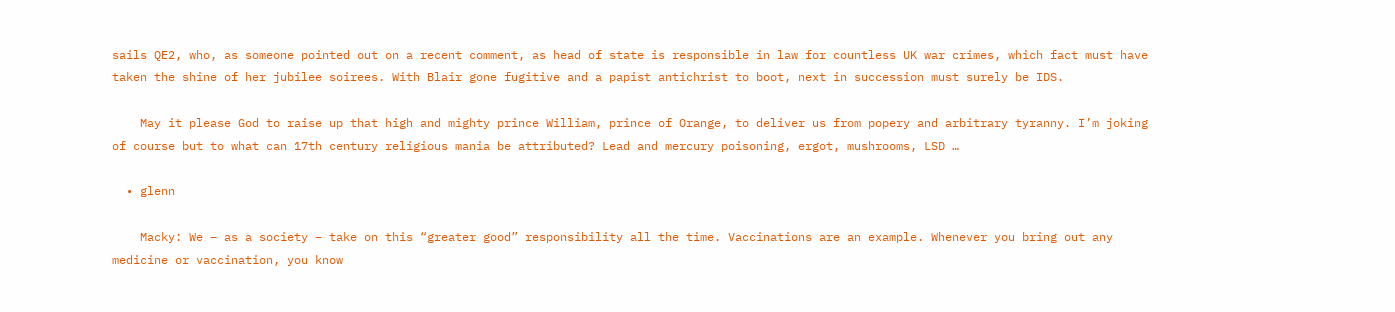sails QE2, who, as someone pointed out on a recent comment, as head of state is responsible in law for countless UK war crimes, which fact must have taken the shine of her jubilee soirees. With Blair gone fugitive and a papist antichrist to boot, next in succession must surely be IDS.

    May it please God to raise up that high and mighty prince William, prince of Orange, to deliver us from popery and arbitrary tyranny. I’m joking of course but to what can 17th century religious mania be attributed? Lead and mercury poisoning, ergot, mushrooms, LSD …

  • glenn

    Macky: We – as a society – take on this “greater good” responsibility all the time. Vaccinations are an example. Whenever you bring out any medicine or vaccination, you know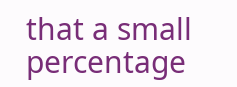that a small percentage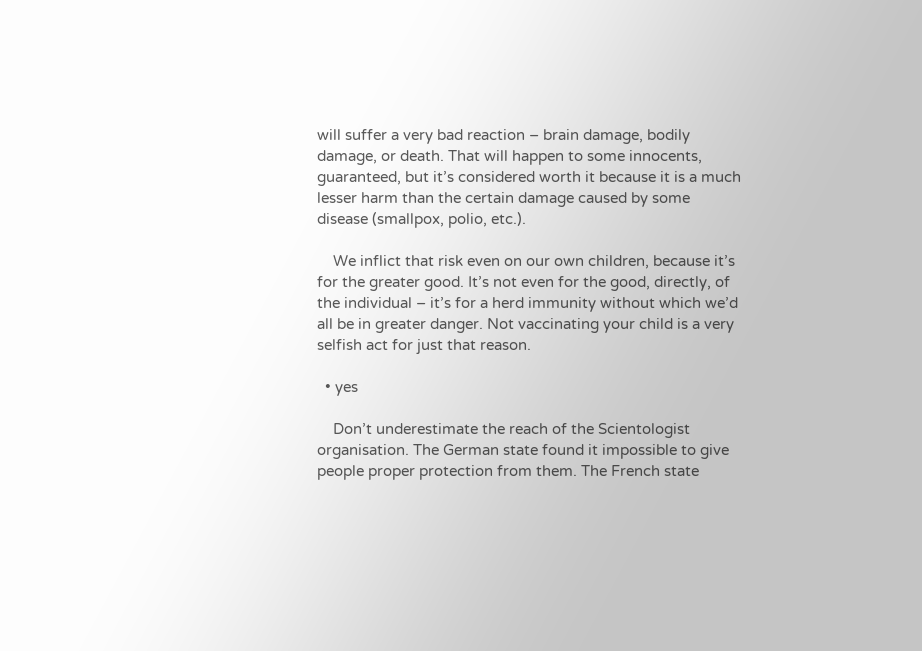will suffer a very bad reaction – brain damage, bodily damage, or death. That will happen to some innocents, guaranteed, but it’s considered worth it because it is a much lesser harm than the certain damage caused by some disease (smallpox, polio, etc.).

    We inflict that risk even on our own children, because it’s for the greater good. It’s not even for the good, directly, of the individual – it’s for a herd immunity without which we’d all be in greater danger. Not vaccinating your child is a very selfish act for just that reason.

  • yes

    Don’t underestimate the reach of the Scientologist organisation. The German state found it impossible to give people proper protection from them. The French state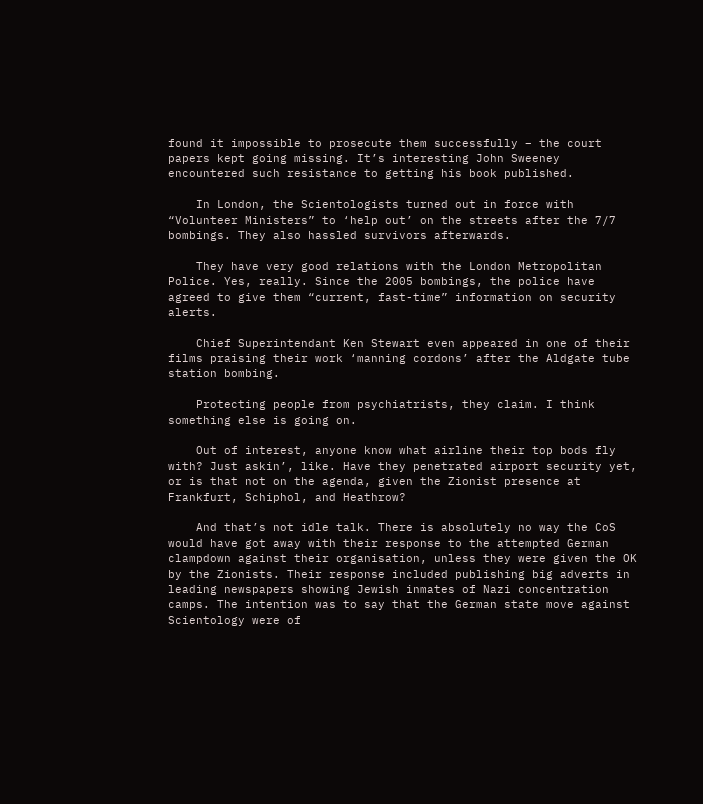found it impossible to prosecute them successfully – the court papers kept going missing. It’s interesting John Sweeney encountered such resistance to getting his book published.

    In London, the Scientologists turned out in force with “Volunteer Ministers” to ‘help out’ on the streets after the 7/7 bombings. They also hassled survivors afterwards.

    They have very good relations with the London Metropolitan Police. Yes, really. Since the 2005 bombings, the police have agreed to give them “current, fast-time” information on security alerts.

    Chief Superintendant Ken Stewart even appeared in one of their films praising their work ‘manning cordons’ after the Aldgate tube station bombing.

    Protecting people from psychiatrists, they claim. I think something else is going on.

    Out of interest, anyone know what airline their top bods fly with? Just askin’, like. Have they penetrated airport security yet, or is that not on the agenda, given the Zionist presence at Frankfurt, Schiphol, and Heathrow?

    And that’s not idle talk. There is absolutely no way the CoS would have got away with their response to the attempted German clampdown against their organisation, unless they were given the OK by the Zionists. Their response included publishing big adverts in leading newspapers showing Jewish inmates of Nazi concentration camps. The intention was to say that the German state move against Scientology were of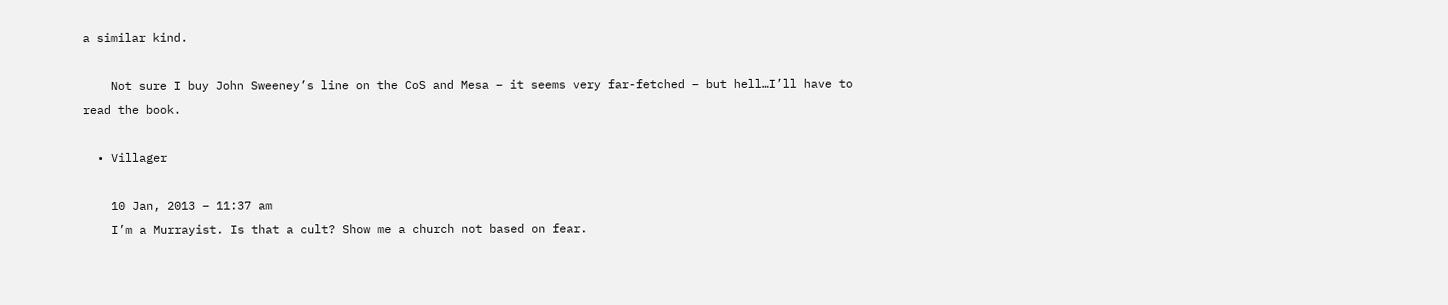a similar kind.

    Not sure I buy John Sweeney’s line on the CoS and Mesa – it seems very far-fetched – but hell…I’ll have to read the book.

  • Villager

    10 Jan, 2013 – 11:37 am
    I’m a Murrayist. Is that a cult? Show me a church not based on fear.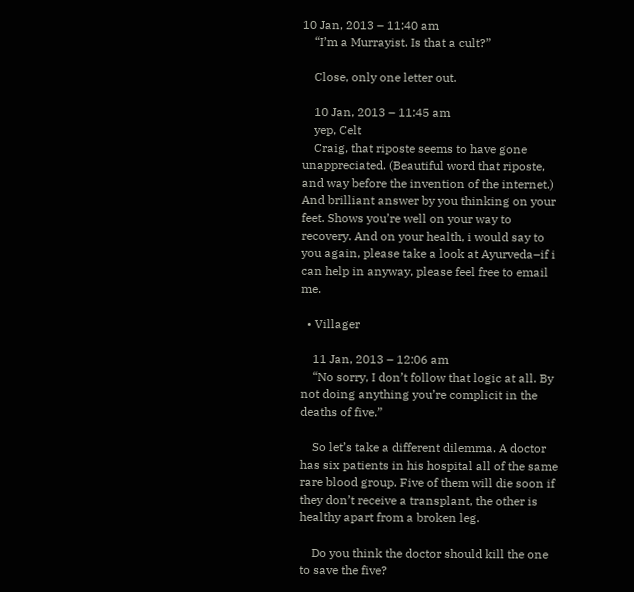10 Jan, 2013 – 11:40 am
    “I’m a Murrayist. Is that a cult?”

    Close, only one letter out.

    10 Jan, 2013 – 11:45 am
    yep, Celt
    Craig, that riposte seems to have gone unappreciated. (Beautiful word that riposte, and way before the invention of the internet.) And brilliant answer by you thinking on your feet. Shows you’re well on your way to recovery. And on your health, i would say to you again, please take a look at Ayurveda–if i can help in anyway, please feel free to email me.

  • Villager

    11 Jan, 2013 – 12:06 am
    “No sorry, I don’t follow that logic at all. By not doing anything you’re complicit in the deaths of five.”

    So let’s take a different dilemma. A doctor has six patients in his hospital all of the same rare blood group. Five of them will die soon if they don’t receive a transplant, the other is healthy apart from a broken leg.

    Do you think the doctor should kill the one to save the five?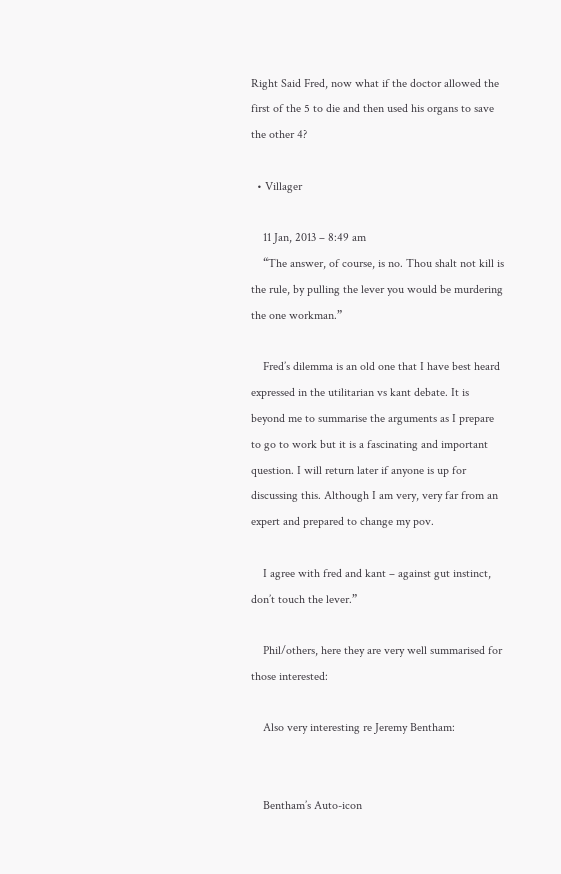Right Said Fred, now what if the doctor allowed the first of the 5 to die and then used his organs to save the other 4?

  • Villager

    11 Jan, 2013 – 8:49 am
    “The answer, of course, is no. Thou shalt not kill is the rule, by pulling the lever you would be murdering the one workman.”

    Fred’s dilemma is an old one that I have best heard expressed in the utilitarian vs kant debate. It is beyond me to summarise the arguments as I prepare to go to work but it is a fascinating and important question. I will return later if anyone is up for discussing this. Although I am very, very far from an expert and prepared to change my pov.

    I agree with fred and kant – against gut instinct, don’t touch the lever.”

    Phil/others, here they are very well summarised for those interested:

    Also very interesting re Jeremy Bentham:


    Bentham’s Auto-icon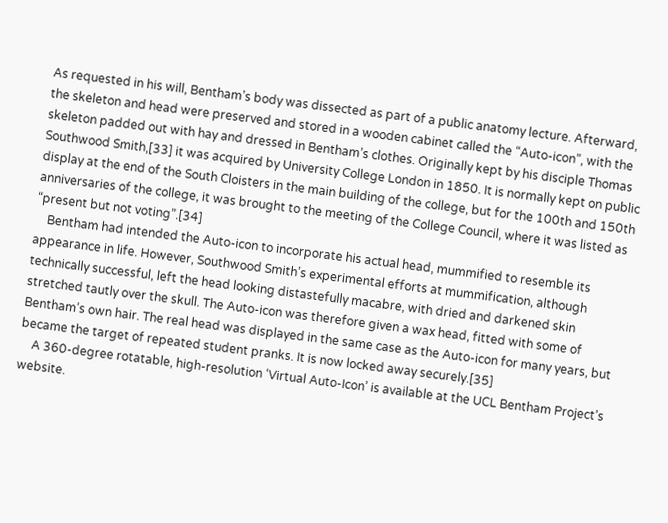As requested in his will, Bentham’s body was dissected as part of a public anatomy lecture. Afterward, the skeleton and head were preserved and stored in a wooden cabinet called the “Auto-icon”, with the skeleton padded out with hay and dressed in Bentham’s clothes. Originally kept by his disciple Thomas Southwood Smith,[33] it was acquired by University College London in 1850. It is normally kept on public display at the end of the South Cloisters in the main building of the college, but for the 100th and 150th anniversaries of the college, it was brought to the meeting of the College Council, where it was listed as “present but not voting”.[34]
    Bentham had intended the Auto-icon to incorporate his actual head, mummified to resemble its appearance in life. However, Southwood Smith’s experimental efforts at mummification, although technically successful, left the head looking distastefully macabre, with dried and darkened skin stretched tautly over the skull. The Auto-icon was therefore given a wax head, fitted with some of Bentham’s own hair. The real head was displayed in the same case as the Auto-icon for many years, but became the target of repeated student pranks. It is now locked away securely.[35]
    A 360-degree rotatable, high-resolution ‘Virtual Auto-Icon’ is available at the UCL Bentham Project’s website.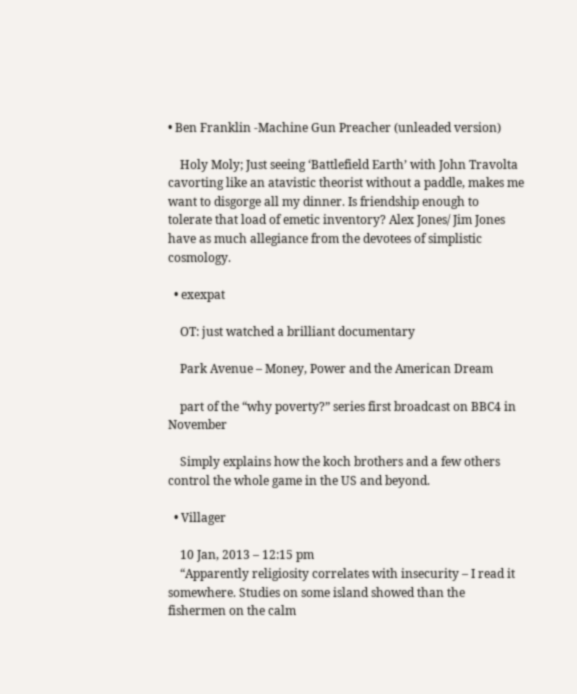• Ben Franklin -Machine Gun Preacher (unleaded version)

    Holy Moly; Just seeing ‘Battlefield Earth’ with John Travolta cavorting like an atavistic theorist without a paddle, makes me want to disgorge all my dinner. Is friendship enough to tolerate that load of emetic inventory? Alex Jones/ Jim Jones have as much allegiance from the devotees of simplistic cosmology.

  • exexpat

    OT: just watched a brilliant documentary

    Park Avenue – Money, Power and the American Dream

    part of the “why poverty?” series first broadcast on BBC4 in November

    Simply explains how the koch brothers and a few others control the whole game in the US and beyond.

  • Villager

    10 Jan, 2013 – 12:15 pm
    “Apparently religiosity correlates with insecurity – I read it somewhere. Studies on some island showed than the fishermen on the calm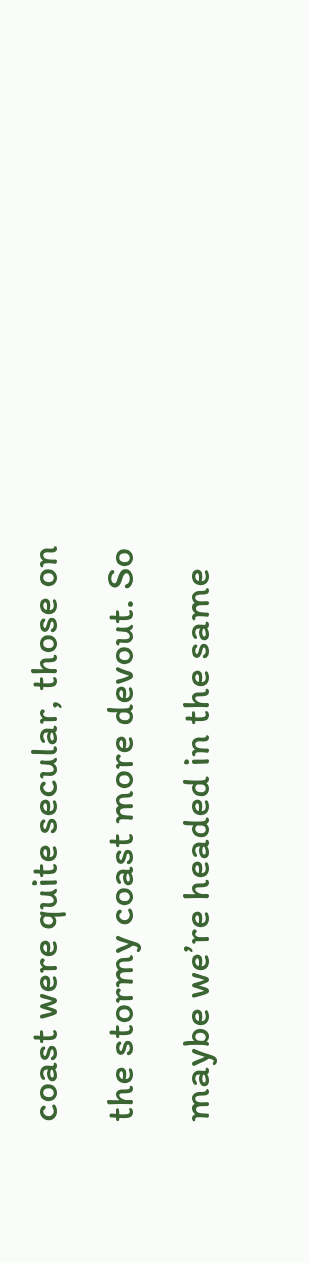coast were quite secular, those on the stormy coast more devout. So maybe we’re headed in the same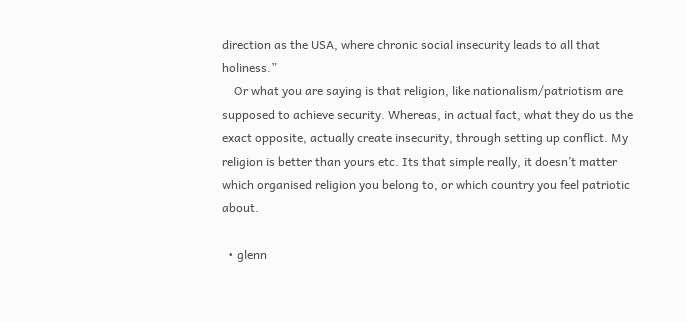direction as the USA, where chronic social insecurity leads to all that holiness.”
    Or what you are saying is that religion, like nationalism/patriotism are supposed to achieve security. Whereas, in actual fact, what they do us the exact opposite, actually create insecurity, through setting up conflict. My religion is better than yours etc. Its that simple really, it doesn’t matter which organised religion you belong to, or which country you feel patriotic about.

  • glenn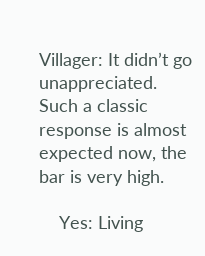Villager: It didn’t go unappreciated. Such a classic response is almost expected now, the bar is very high.

    Yes: Living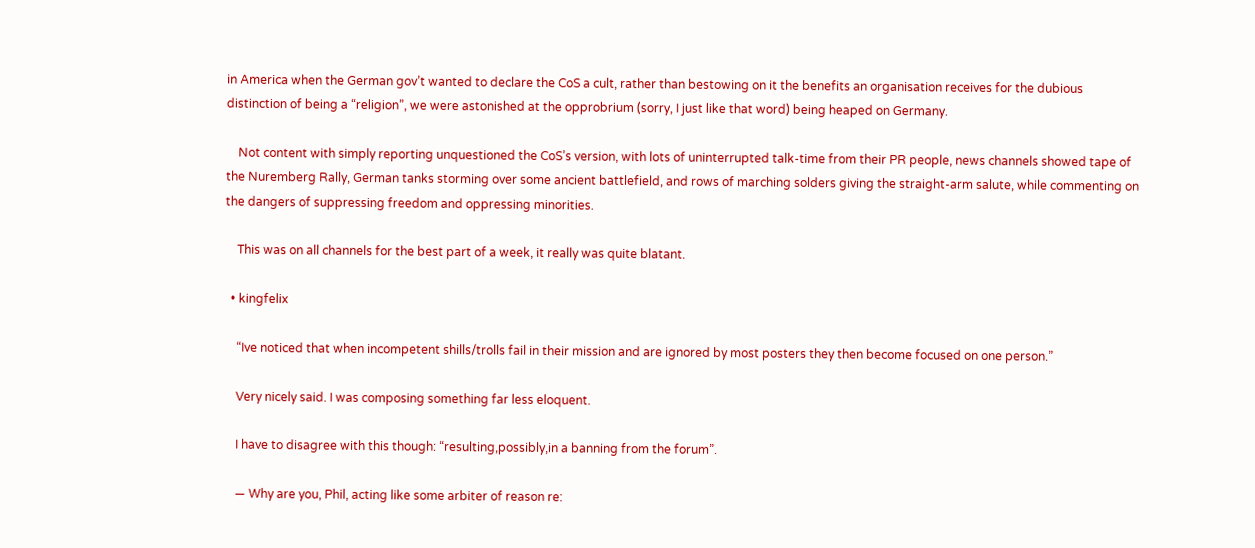in America when the German gov’t wanted to declare the CoS a cult, rather than bestowing on it the benefits an organisation receives for the dubious distinction of being a “religion”, we were astonished at the opprobrium (sorry, I just like that word) being heaped on Germany.

    Not content with simply reporting unquestioned the CoS’s version, with lots of uninterrupted talk-time from their PR people, news channels showed tape of the Nuremberg Rally, German tanks storming over some ancient battlefield, and rows of marching solders giving the straight-arm salute, while commenting on the dangers of suppressing freedom and oppressing minorities.

    This was on all channels for the best part of a week, it really was quite blatant.

  • kingfelix

    “Ive noticed that when incompetent shills/trolls fail in their mission and are ignored by most posters they then become focused on one person.”

    Very nicely said. I was composing something far less eloquent.

    I have to disagree with this though: “resulting,possibly,in a banning from the forum”.

    — Why are you, Phil, acting like some arbiter of reason re: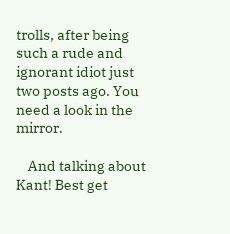trolls, after being such a rude and ignorant idiot just two posts ago. You need a look in the mirror.

    And talking about Kant! Best get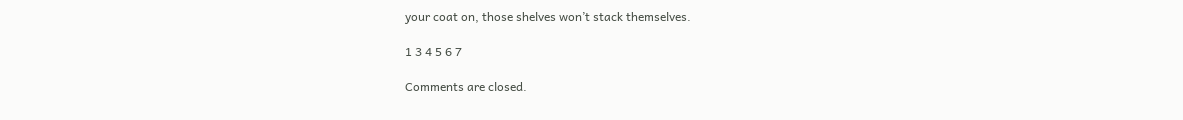your coat on, those shelves won’t stack themselves.

1 3 4 5 6 7

Comments are closed.